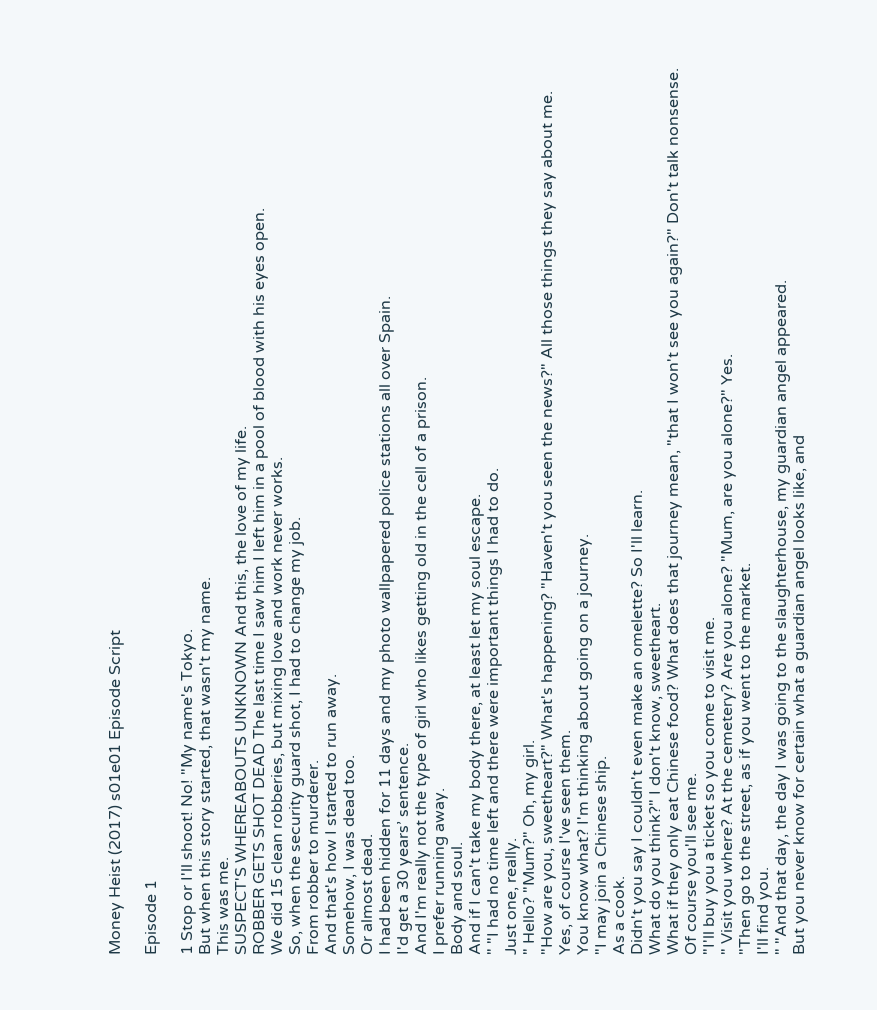Money Heist (2017) s01e01 Episode Script

Episode 1

1 Stop or I'll shoot! No! "My name's Tokyo.
But when this story started, that wasn't my name.
This was me.
SUSPECT'S WHEREABOUTS UNKNOWN And this, the love of my life.
ROBBER GETS SHOT DEAD The last time I saw him I left him in a pool of blood with his eyes open.
We did 15 clean robberies, but mixing love and work never works.
So, when the security guard shot, I had to change my job.
From robber to murderer.
And that's how I started to run away.
Somehow, I was dead too.
Or almost dead.
I had been hidden for 11 days and my photo wallpapered police stations all over Spain.
I'd get a 30 years’ sentence.
And I'm really not the type of girl who likes getting old in the cell of a prison.
I prefer running away.
Body and soul.
And if I can't take my body there, at least let my soul escape.
" "I had no time left and there were important things I had to do.
Just one, really.
" Hello? "Mum?" Oh, my girl.
"How are you, sweetheart?" What's happening? "Haven't you seen the news?" All those things they say about me.
Yes, of course I've seen them.
You know what? I'm thinking about going on a journey.
"I may join a Chinese ship.
As a cook.
Didn't you say I couldn't even make an omelette? So I'll learn.
What do you think?" I don't know, sweetheart.
What if they only eat Chinese food? What does that journey mean, "that I won't see you again?" Don't talk nonsense.
Of course you'll see me.
"I'll buy you a ticket so you come to visit me.
" Visit you where? At the cemetery? Are you alone? "Mum, are you alone?" Yes.
"Then go to the street, as if you went to the market.
I'll find you.
" "And that day, the day I was going to the slaughterhouse, my guardian angel appeared.
But you never know for certain what a guardian angel looks like, and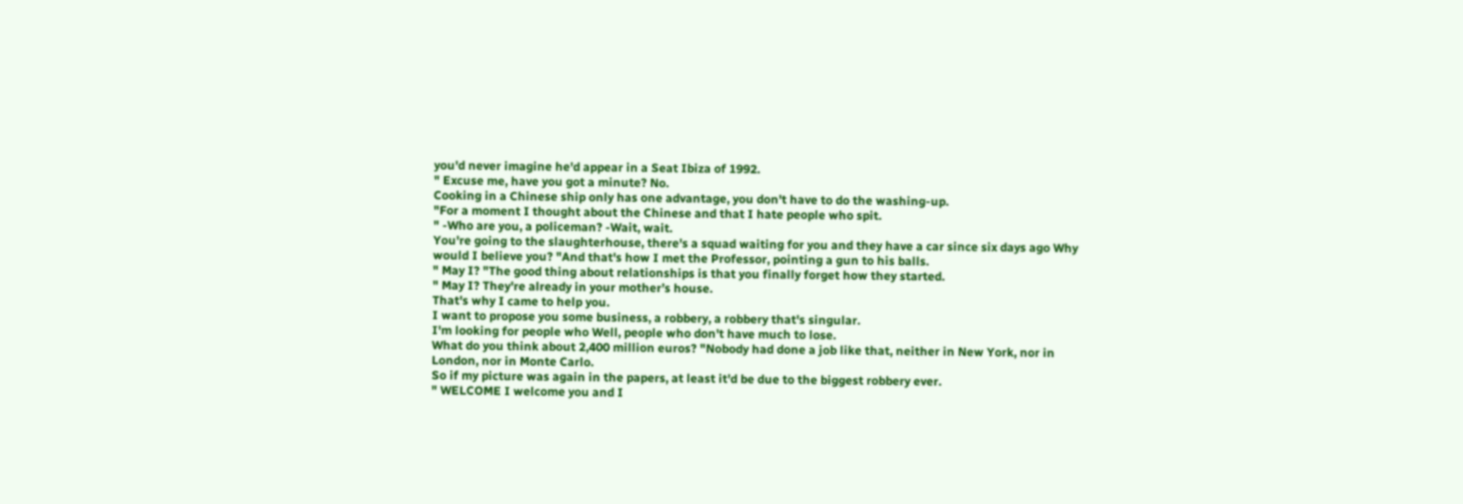you'd never imagine he'd appear in a Seat Ibiza of 1992.
" Excuse me, have you got a minute? No.
Cooking in a Chinese ship only has one advantage, you don't have to do the washing-up.
"For a moment I thought about the Chinese and that I hate people who spit.
" -Who are you, a policeman? -Wait, wait.
You're going to the slaughterhouse, there's a squad waiting for you and they have a car since six days ago Why would I believe you? "And that's how I met the Professor, pointing a gun to his balls.
" May I? "The good thing about relationships is that you finally forget how they started.
" May I? They're already in your mother’s house.
That's why I came to help you.
I want to propose you some business, a robbery, a robbery that's singular.
I'm looking for people who Well, people who don't have much to lose.
What do you think about 2,400 million euros? "Nobody had done a job like that, neither in New York, nor in London, nor in Monte Carlo.
So if my picture was again in the papers, at least it'd be due to the biggest robbery ever.
" WELCOME I welcome you and I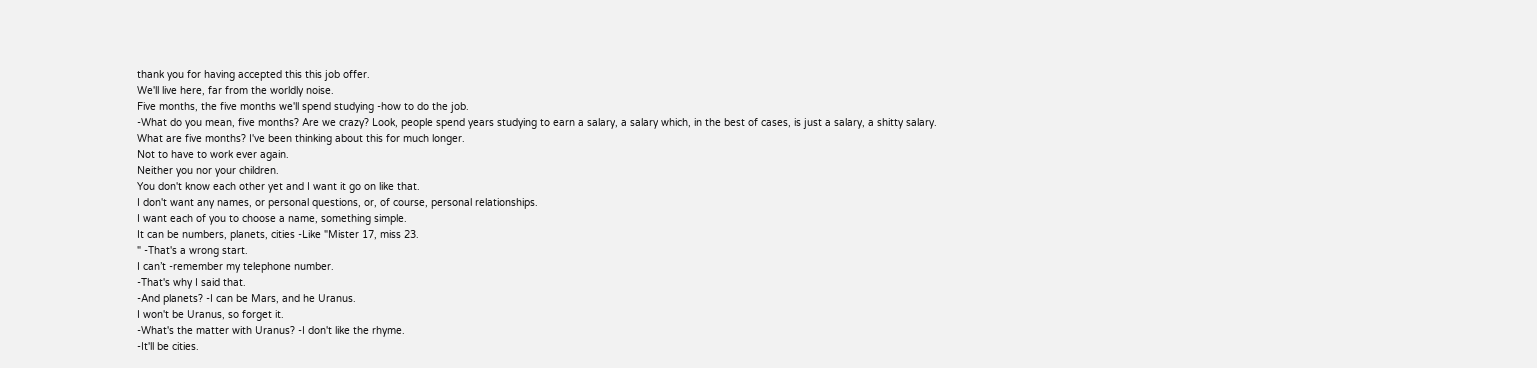thank you for having accepted this this job offer.
We'll live here, far from the worldly noise.
Five months, the five months we'll spend studying -how to do the job.
-What do you mean, five months? Are we crazy? Look, people spend years studying to earn a salary, a salary which, in the best of cases, is just a salary, a shitty salary.
What are five months? I've been thinking about this for much longer.
Not to have to work ever again.
Neither you nor your children.
You don't know each other yet and I want it go on like that.
I don't want any names, or personal questions, or, of course, personal relationships.
I want each of you to choose a name, something simple.
It can be numbers, planets, cities -Like "Mister 17, miss 23.
" -That's a wrong start.
I can’t -remember my telephone number.
-That's why I said that.
-And planets? -I can be Mars, and he Uranus.
I won't be Uranus, so forget it.
-What's the matter with Uranus? -I don't like the rhyme.
-It'll be cities.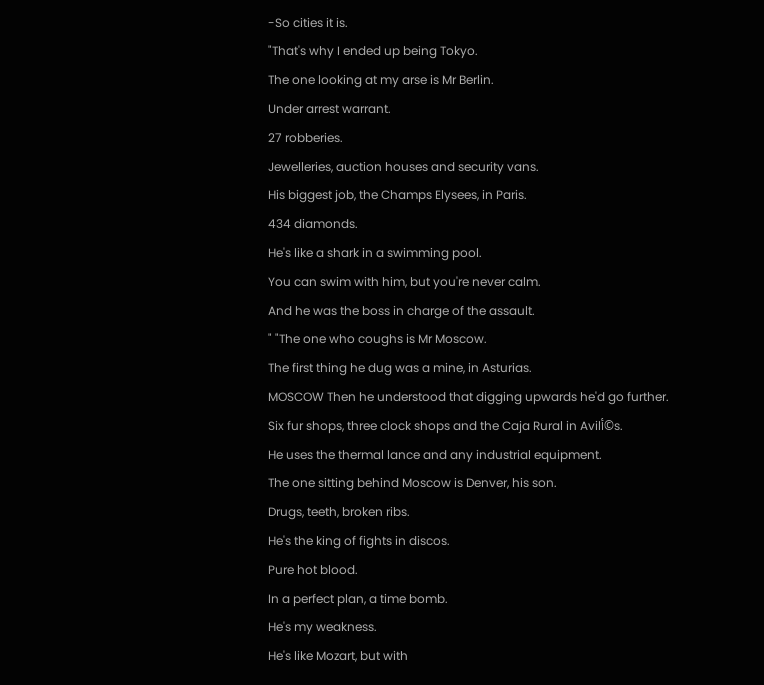-So cities it is.
"That's why I ended up being Tokyo.
The one looking at my arse is Mr Berlin.
Under arrest warrant.
27 robberies.
Jewelleries, auction houses and security vans.
His biggest job, the Champs Elysees, in Paris.
434 diamonds.
He's like a shark in a swimming pool.
You can swim with him, but you're never calm.
And he was the boss in charge of the assault.
" "The one who coughs is Mr Moscow.
The first thing he dug was a mine, in Asturias.
MOSCOW Then he understood that digging upwards he'd go further.
Six fur shops, three clock shops and the Caja Rural in Avilأ©s.
He uses the thermal lance and any industrial equipment.
The one sitting behind Moscow is Denver, his son.
Drugs, teeth, broken ribs.
He's the king of fights in discos.
Pure hot blood.
In a perfect plan, a time bomb.
He's my weakness.
He's like Mozart, but with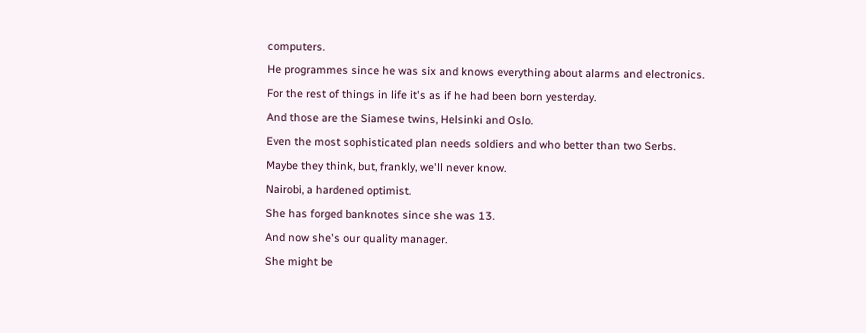computers.
He programmes since he was six and knows everything about alarms and electronics.
For the rest of things in life it's as if he had been born yesterday.
And those are the Siamese twins, Helsinki and Oslo.
Even the most sophisticated plan needs soldiers and who better than two Serbs.
Maybe they think, but, frankly, we'll never know.
Nairobi, a hardened optimist.
She has forged banknotes since she was 13.
And now she's our quality manager.
She might be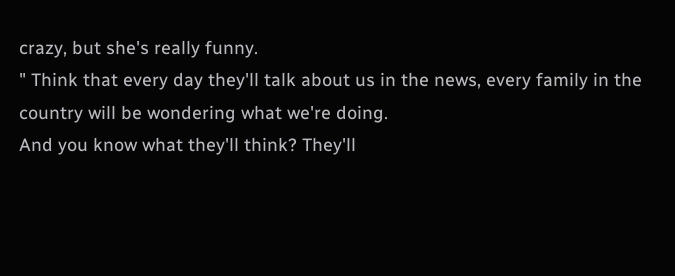crazy, but she's really funny.
" Think that every day they'll talk about us in the news, every family in the country will be wondering what we're doing.
And you know what they'll think? They'll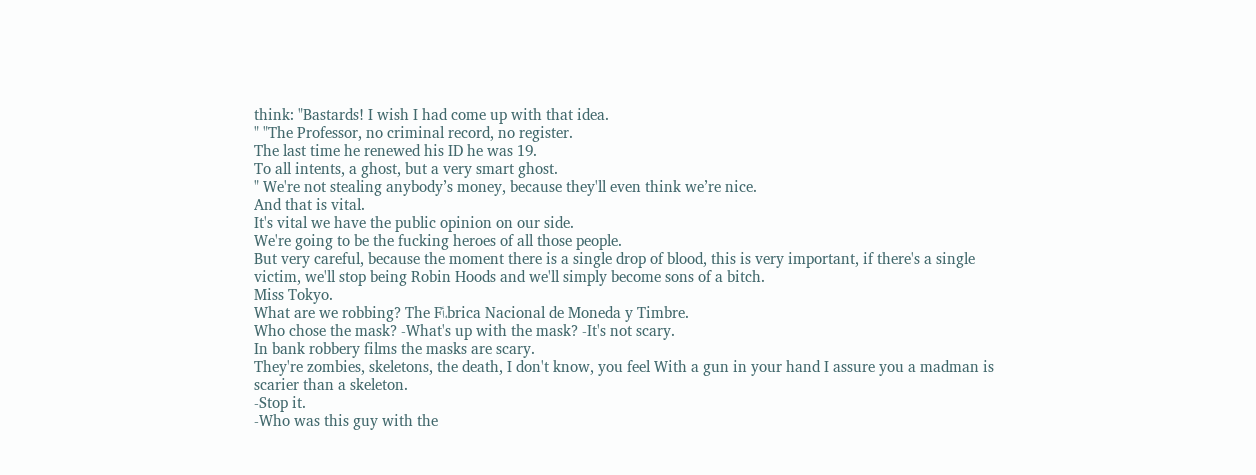think: "Bastards! I wish I had come up with that idea.
" "The Professor, no criminal record, no register.
The last time he renewed his ID he was 19.
To all intents, a ghost, but a very smart ghost.
" We're not stealing anybody’s money, because they'll even think we’re nice.
And that is vital.
It's vital we have the public opinion on our side.
We're going to be the fucking heroes of all those people.
But very careful, because the moment there is a single drop of blood, this is very important, if there's a single victim, we'll stop being Robin Hoods and we'll simply become sons of a bitch.
Miss Tokyo.
What are we robbing? The Fأ،brica Nacional de Moneda y Timbre.
Who chose the mask? -What's up with the mask? -It's not scary.
In bank robbery films the masks are scary.
They're zombies, skeletons, the death, I don't know, you feel With a gun in your hand I assure you a madman is scarier than a skeleton.
-Stop it.
-Who was this guy with the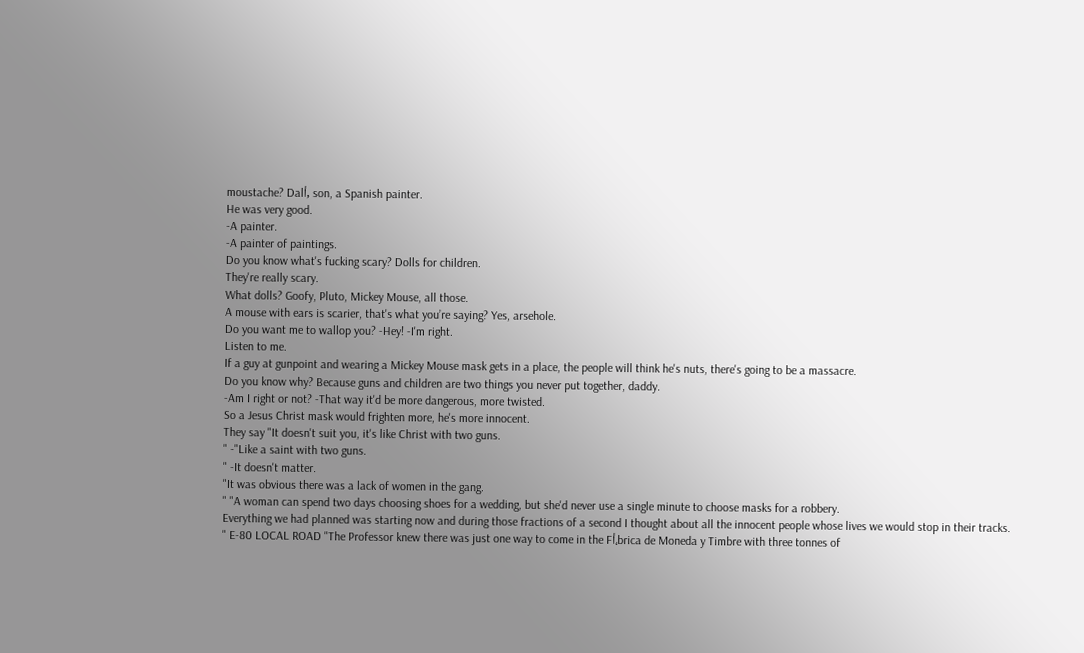moustache? Dalأ, son, a Spanish painter.
He was very good.
-A painter.
-A painter of paintings.
Do you know what's fucking scary? Dolls for children.
They're really scary.
What dolls? Goofy, Pluto, Mickey Mouse, all those.
A mouse with ears is scarier, that's what you’re saying? Yes, arsehole.
Do you want me to wallop you? -Hey! -I'm right.
Listen to me.
If a guy at gunpoint and wearing a Mickey Mouse mask gets in a place, the people will think he's nuts, there's going to be a massacre.
Do you know why? Because guns and children are two things you never put together, daddy.
-Am I right or not? -That way it'd be more dangerous, more twisted.
So a Jesus Christ mask would frighten more, he's more innocent.
They say "It doesn't suit you, it's like Christ with two guns.
" -"Like a saint with two guns.
" -It doesn't matter.
"It was obvious there was a lack of women in the gang.
" "A woman can spend two days choosing shoes for a wedding, but she'd never use a single minute to choose masks for a robbery.
Everything we had planned was starting now and during those fractions of a second I thought about all the innocent people whose lives we would stop in their tracks.
" E-80 LOCAL ROAD "The Professor knew there was just one way to come in the Fأ،brica de Moneda y Timbre with three tonnes of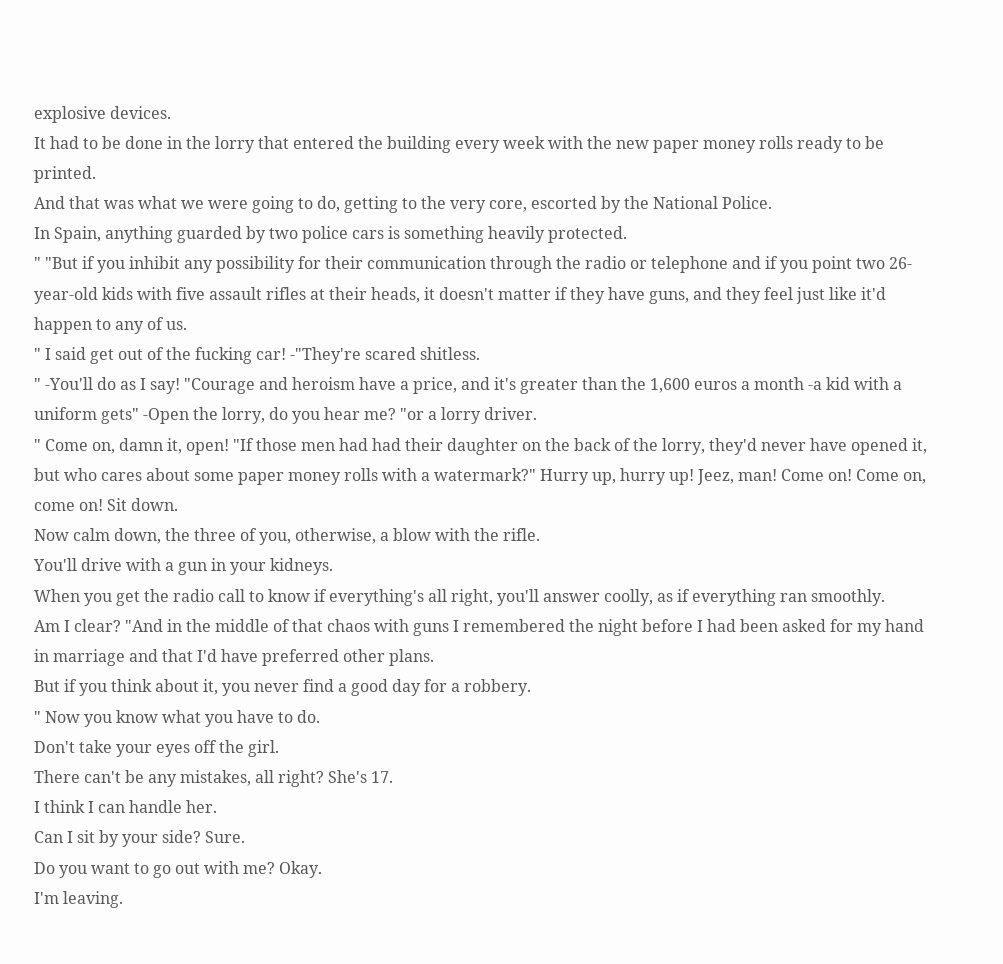explosive devices.
It had to be done in the lorry that entered the building every week with the new paper money rolls ready to be printed.
And that was what we were going to do, getting to the very core, escorted by the National Police.
In Spain, anything guarded by two police cars is something heavily protected.
" "But if you inhibit any possibility for their communication through the radio or telephone and if you point two 26-year-old kids with five assault rifles at their heads, it doesn't matter if they have guns, and they feel just like it'd happen to any of us.
" I said get out of the fucking car! -"They're scared shitless.
" -You'll do as I say! "Courage and heroism have a price, and it's greater than the 1,600 euros a month -a kid with a uniform gets" -Open the lorry, do you hear me? "or a lorry driver.
" Come on, damn it, open! "If those men had had their daughter on the back of the lorry, they'd never have opened it, but who cares about some paper money rolls with a watermark?" Hurry up, hurry up! Jeez, man! Come on! Come on, come on! Sit down.
Now calm down, the three of you, otherwise, a blow with the rifle.
You'll drive with a gun in your kidneys.
When you get the radio call to know if everything's all right, you'll answer coolly, as if everything ran smoothly.
Am I clear? "And in the middle of that chaos with guns I remembered the night before I had been asked for my hand in marriage and that I'd have preferred other plans.
But if you think about it, you never find a good day for a robbery.
" Now you know what you have to do.
Don't take your eyes off the girl.
There can't be any mistakes, all right? She's 17.
I think I can handle her.
Can I sit by your side? Sure.
Do you want to go out with me? Okay.
I'm leaving.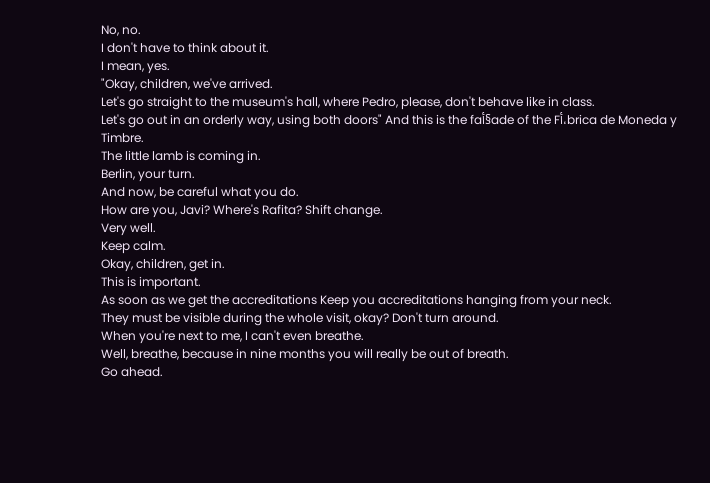No, no.
I don't have to think about it.
I mean, yes.
"Okay, children, we've arrived.
Let's go straight to the museum's hall, where Pedro, please, don't behave like in class.
Let's go out in an orderly way, using both doors" And this is the faأ§ade of the Fأ،brica de Moneda y Timbre.
The little lamb is coming in.
Berlin, your turn.
And now, be careful what you do.
How are you, Javi? Where's Rafita? Shift change.
Very well.
Keep calm.
Okay, children, get in.
This is important.
As soon as we get the accreditations Keep you accreditations hanging from your neck.
They must be visible during the whole visit, okay? Don't turn around.
When you're next to me, I can't even breathe.
Well, breathe, because in nine months you will really be out of breath.
Go ahead.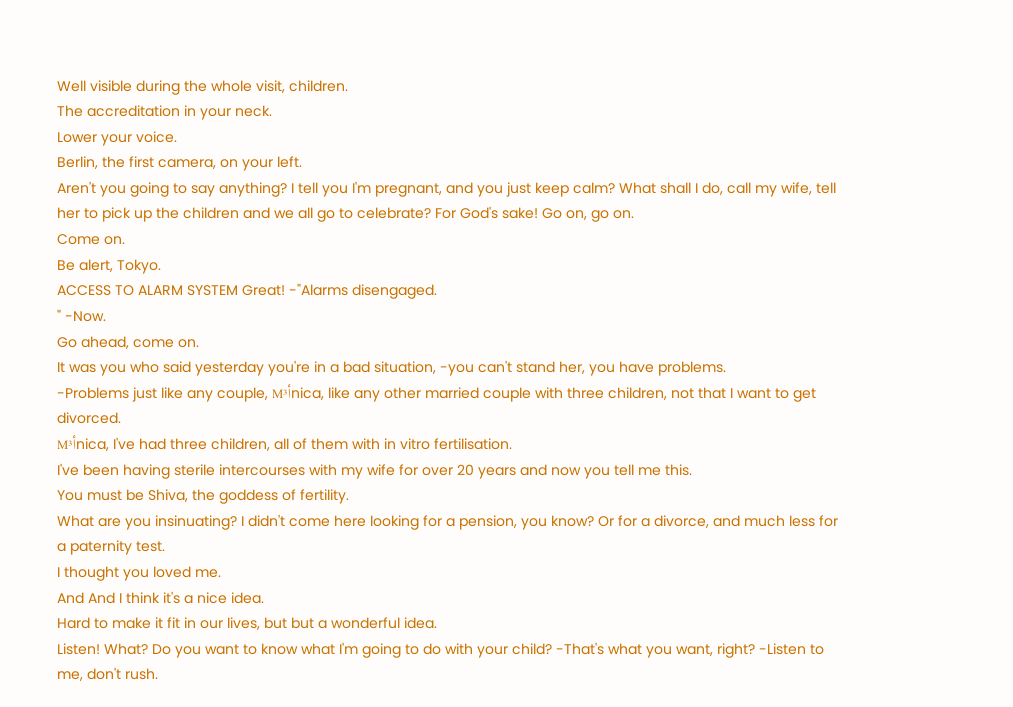Well visible during the whole visit, children.
The accreditation in your neck.
Lower your voice.
Berlin, the first camera, on your left.
Aren't you going to say anything? I tell you I'm pregnant, and you just keep calm? What shall I do, call my wife, tell her to pick up the children and we all go to celebrate? For God's sake! Go on, go on.
Come on.
Be alert, Tokyo.
ACCESS TO ALARM SYSTEM Great! -"Alarms disengaged.
" -Now.
Go ahead, come on.
It was you who said yesterday you're in a bad situation, -you can't stand her, you have problems.
-Problems just like any couple, Mأ³nica, like any other married couple with three children, not that I want to get divorced.
Mأ³nica, I've had three children, all of them with in vitro fertilisation.
I've been having sterile intercourses with my wife for over 20 years and now you tell me this.
You must be Shiva, the goddess of fertility.
What are you insinuating? I didn't come here looking for a pension, you know? Or for a divorce, and much less for a paternity test.
I thought you loved me.
And And I think it's a nice idea.
Hard to make it fit in our lives, but but a wonderful idea.
Listen! What? Do you want to know what I'm going to do with your child? -That's what you want, right? -Listen to me, don't rush.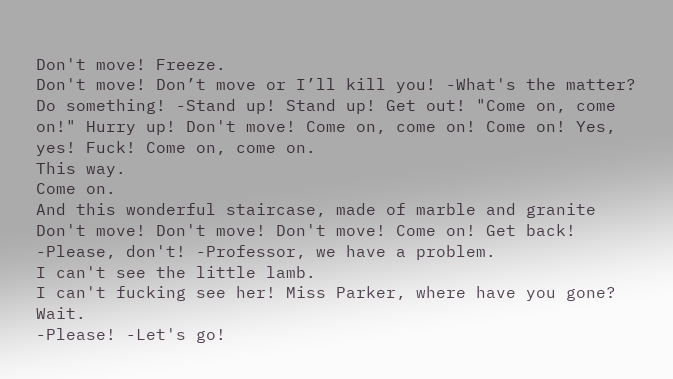Don't move! Freeze.
Don't move! Don’t move or I’ll kill you! -What's the matter? Do something! -Stand up! Stand up! Get out! "Come on, come on!" Hurry up! Don't move! Come on, come on! Come on! Yes, yes! Fuck! Come on, come on.
This way.
Come on.
And this wonderful staircase, made of marble and granite Don't move! Don't move! Don't move! Come on! Get back! -Please, don't! -Professor, we have a problem.
I can't see the little lamb.
I can't fucking see her! Miss Parker, where have you gone? Wait.
-Please! -Let's go!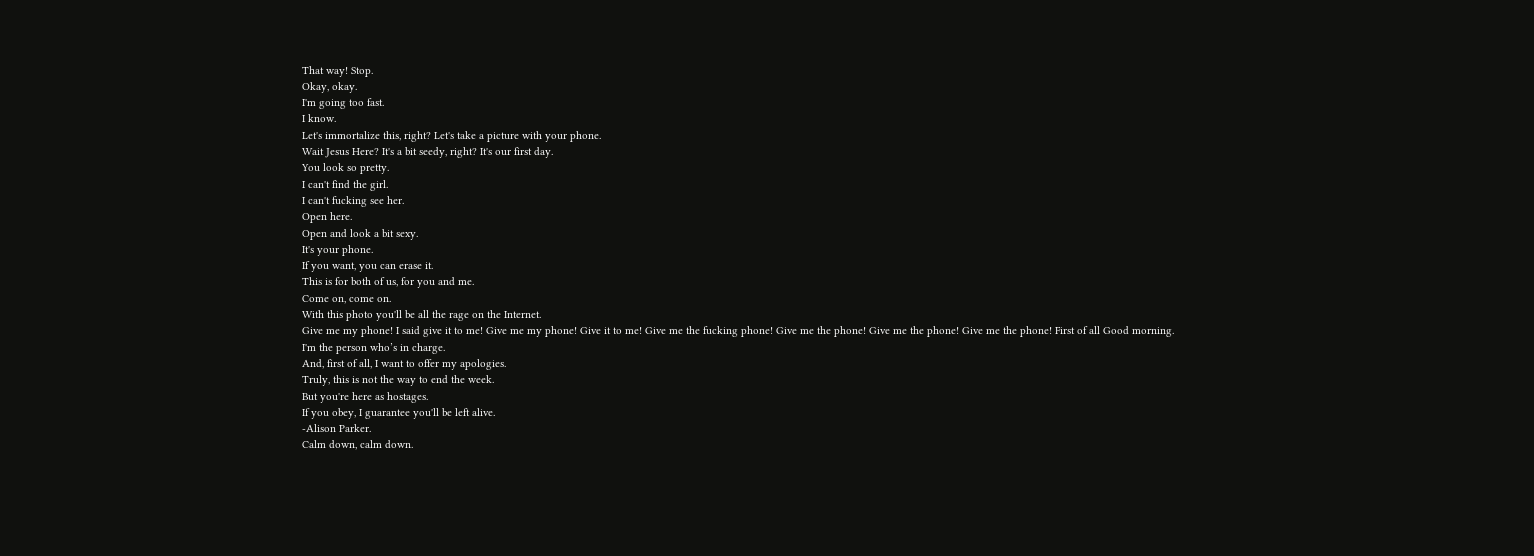That way! Stop.
Okay, okay.
I'm going too fast.
I know.
Let's immortalize this, right? Let's take a picture with your phone.
Wait Jesus Here? It's a bit seedy, right? It's our first day.
You look so pretty.
I can't find the girl.
I can't fucking see her.
Open here.
Open and look a bit sexy.
It's your phone.
If you want, you can erase it.
This is for both of us, for you and me.
Come on, come on.
With this photo you'll be all the rage on the Internet.
Give me my phone! I said give it to me! Give me my phone! Give it to me! Give me the fucking phone! Give me the phone! Give me the phone! Give me the phone! First of all Good morning.
I'm the person who’s in charge.
And, first of all, I want to offer my apologies.
Truly, this is not the way to end the week.
But you're here as hostages.
If you obey, I guarantee you'll be left alive.
-Alison Parker.
Calm down, calm down.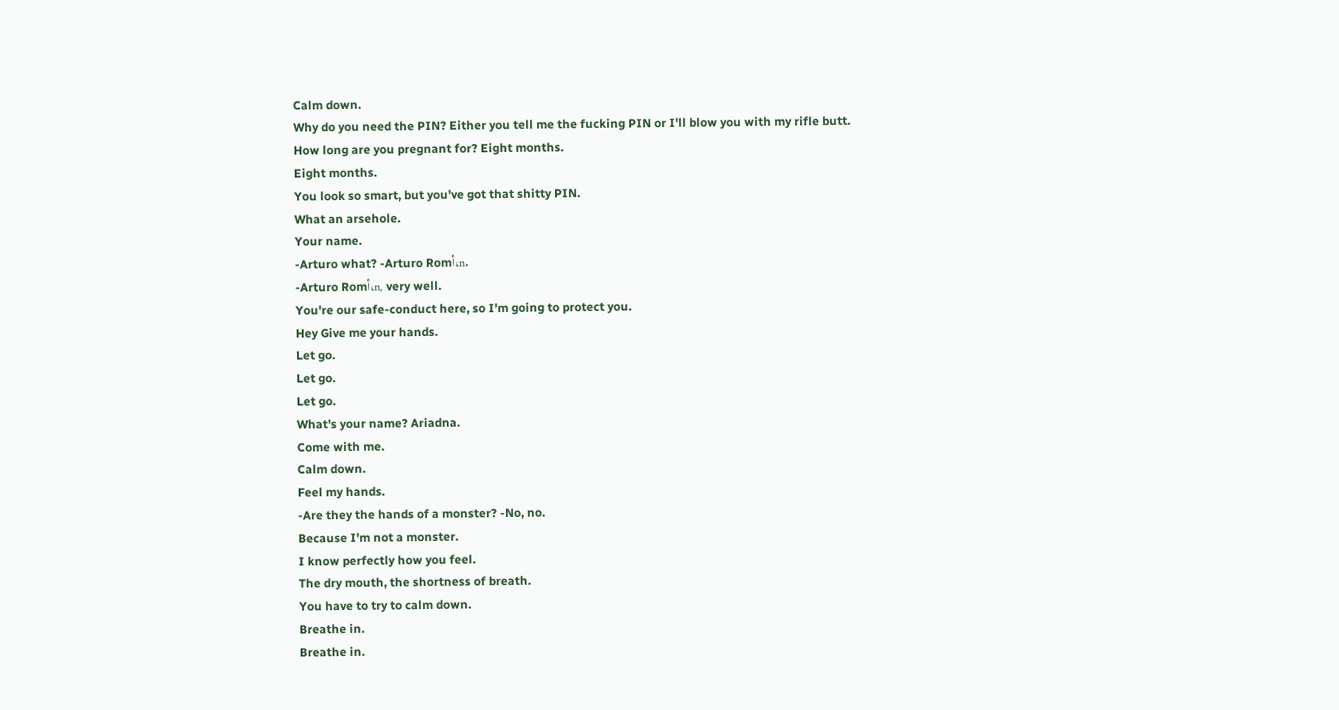Calm down.
Why do you need the PIN? Either you tell me the fucking PIN or I'll blow you with my rifle butt.
How long are you pregnant for? Eight months.
Eight months.
You look so smart, but you've got that shitty PIN.
What an arsehole.
Your name.
-Arturo what? -Arturo Romأ،n.
-Arturo Romأ،n, very well.
You're our safe-conduct here, so I'm going to protect you.
Hey Give me your hands.
Let go.
Let go.
Let go.
What's your name? Ariadna.
Come with me.
Calm down.
Feel my hands.
-Are they the hands of a monster? -No, no.
Because I'm not a monster.
I know perfectly how you feel.
The dry mouth, the shortness of breath.
You have to try to calm down.
Breathe in.
Breathe in.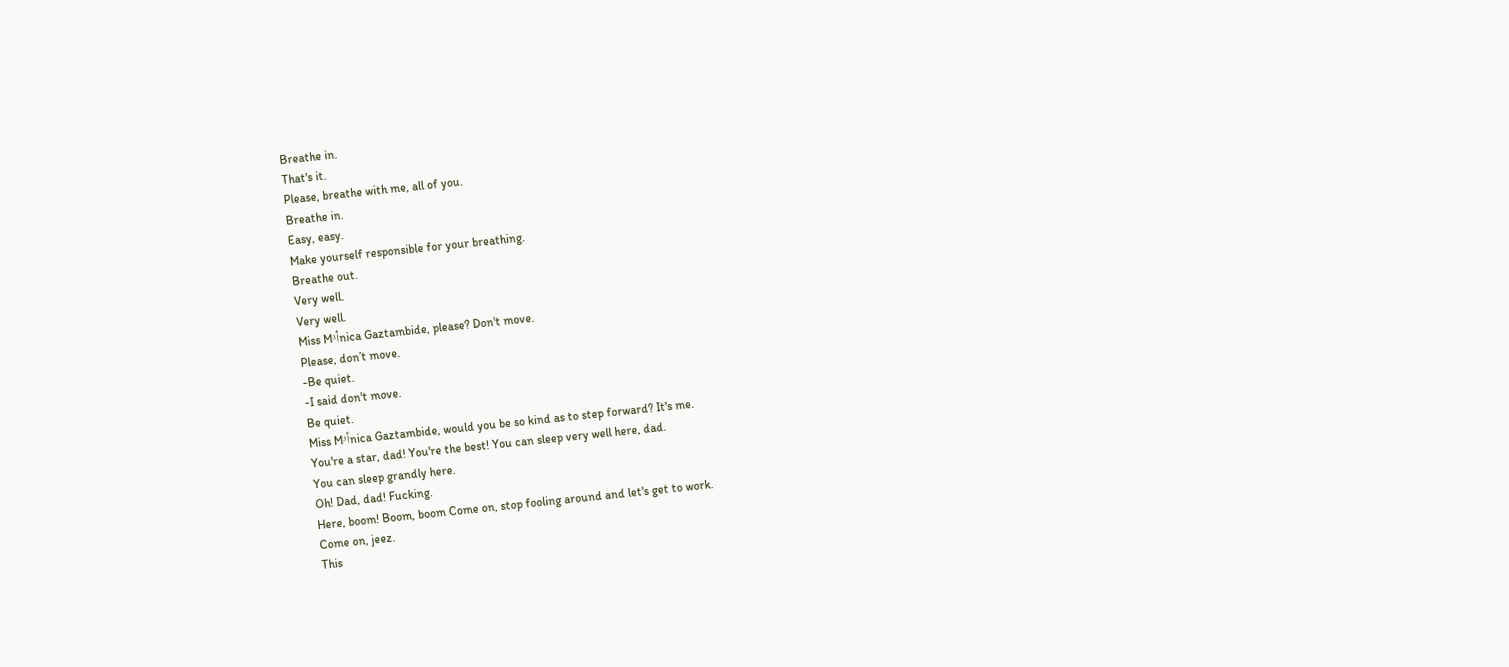Breathe in.
That's it.
Please, breathe with me, all of you.
Breathe in.
Easy, easy.
Make yourself responsible for your breathing.
Breathe out.
Very well.
Very well.
Miss Mأ³nica Gaztambide, please? Don't move.
Please, don’t move.
-Be quiet.
-I said don't move.
Be quiet.
Miss Mأ³nica Gaztambide, would you be so kind as to step forward? It's me.
You're a star, dad! You're the best! You can sleep very well here, dad.
You can sleep grandly here.
Oh! Dad, dad! Fucking.
Here, boom! Boom, boom Come on, stop fooling around and let's get to work.
Come on, jeez.
This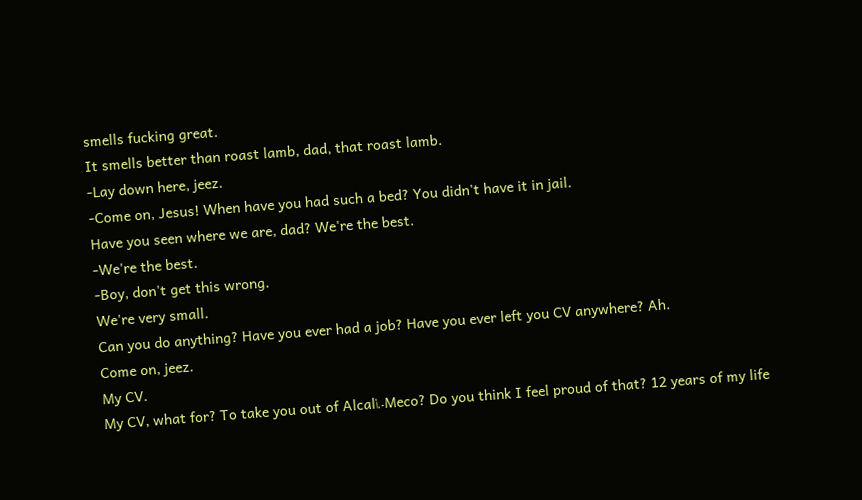smells fucking great.
It smells better than roast lamb, dad, that roast lamb.
-Lay down here, jeez.
-Come on, Jesus! When have you had such a bed? You didn't have it in jail.
Have you seen where we are, dad? We're the best.
-We're the best.
-Boy, don't get this wrong.
We're very small.
Can you do anything? Have you ever had a job? Have you ever left you CV anywhere? Ah.
Come on, jeez.
My CV.
My CV, what for? To take you out of Alcalأ،-Meco? Do you think I feel proud of that? 12 years of my life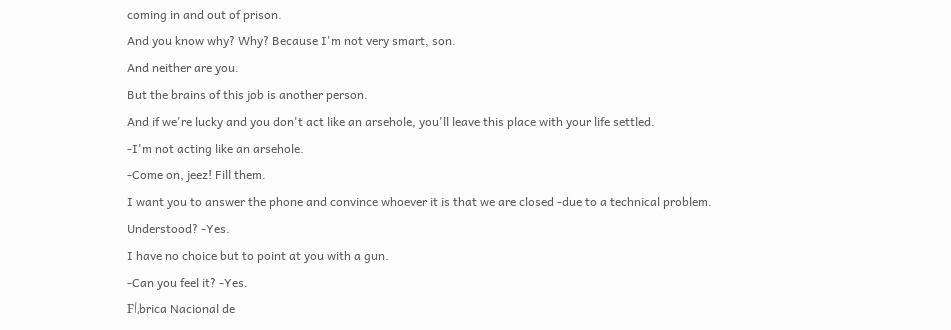coming in and out of prison.
And you know why? Why? Because I'm not very smart, son.
And neither are you.
But the brains of this job is another person.
And if we're lucky and you don't act like an arsehole, you'll leave this place with your life settled.
-I'm not acting like an arsehole.
-Come on, jeez! Fill them.
I want you to answer the phone and convince whoever it is that we are closed -due to a technical problem.
Understood? -Yes.
I have no choice but to point at you with a gun.
-Can you feel it? -Yes.
Fأ،brica Nacional de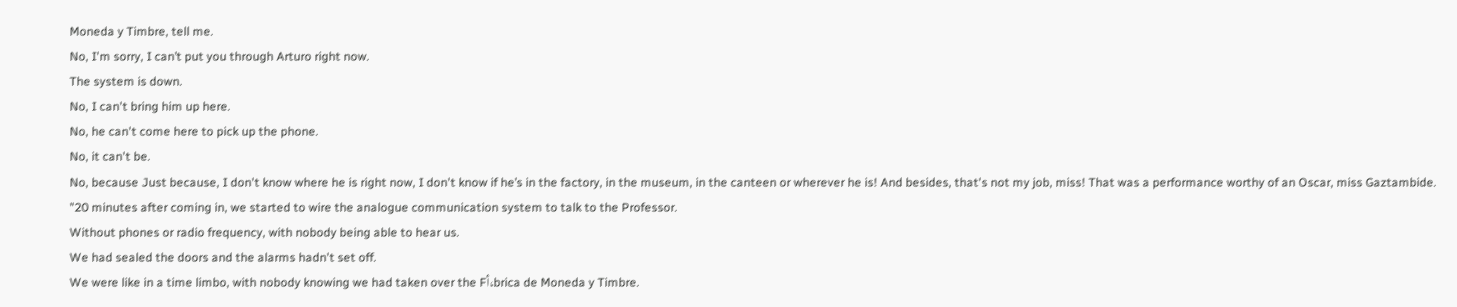Moneda y Timbre, tell me.
No, I'm sorry, I can’t put you through Arturo right now.
The system is down.
No, I can't bring him up here.
No, he can't come here to pick up the phone.
No, it can't be.
No, because Just because, I don't know where he is right now, I don't know if he’s in the factory, in the museum, in the canteen or wherever he is! And besides, that's not my job, miss! That was a performance worthy of an Oscar, miss Gaztambide.
"20 minutes after coming in, we started to wire the analogue communication system to talk to the Professor.
Without phones or radio frequency, with nobody being able to hear us.
We had sealed the doors and the alarms hadn't set off.
We were like in a time limbo, with nobody knowing we had taken over the Fأ،brica de Moneda y Timbre.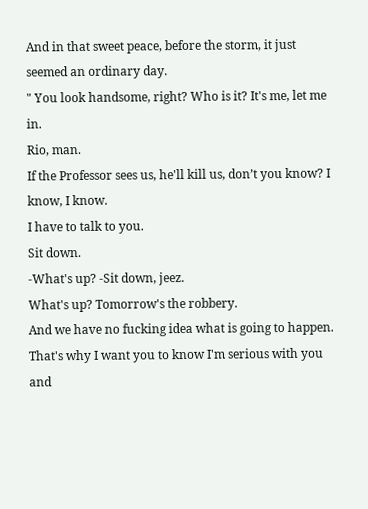And in that sweet peace, before the storm, it just seemed an ordinary day.
" You look handsome, right? Who is it? It's me, let me in.
Rio, man.
If the Professor sees us, he'll kill us, don’t you know? I know, I know.
I have to talk to you.
Sit down.
-What's up? -Sit down, jeez.
What's up? Tomorrow's the robbery.
And we have no fucking idea what is going to happen.
That's why I want you to know I'm serious with you and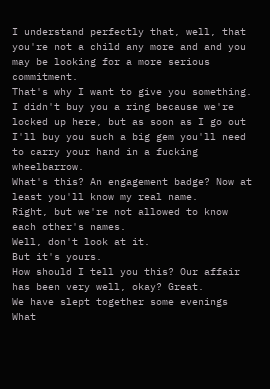I understand perfectly that, well, that you're not a child any more and and you may be looking for a more serious commitment.
That's why I want to give you something.
I didn't buy you a ring because we're locked up here, but as soon as I go out I'll buy you such a big gem you'll need to carry your hand in a fucking wheelbarrow.
What's this? An engagement badge? Now at least you'll know my real name.
Right, but we're not allowed to know each other's names.
Well, don't look at it.
But it's yours.
How should I tell you this? Our affair has been very well, okay? Great.
We have slept together some evenings What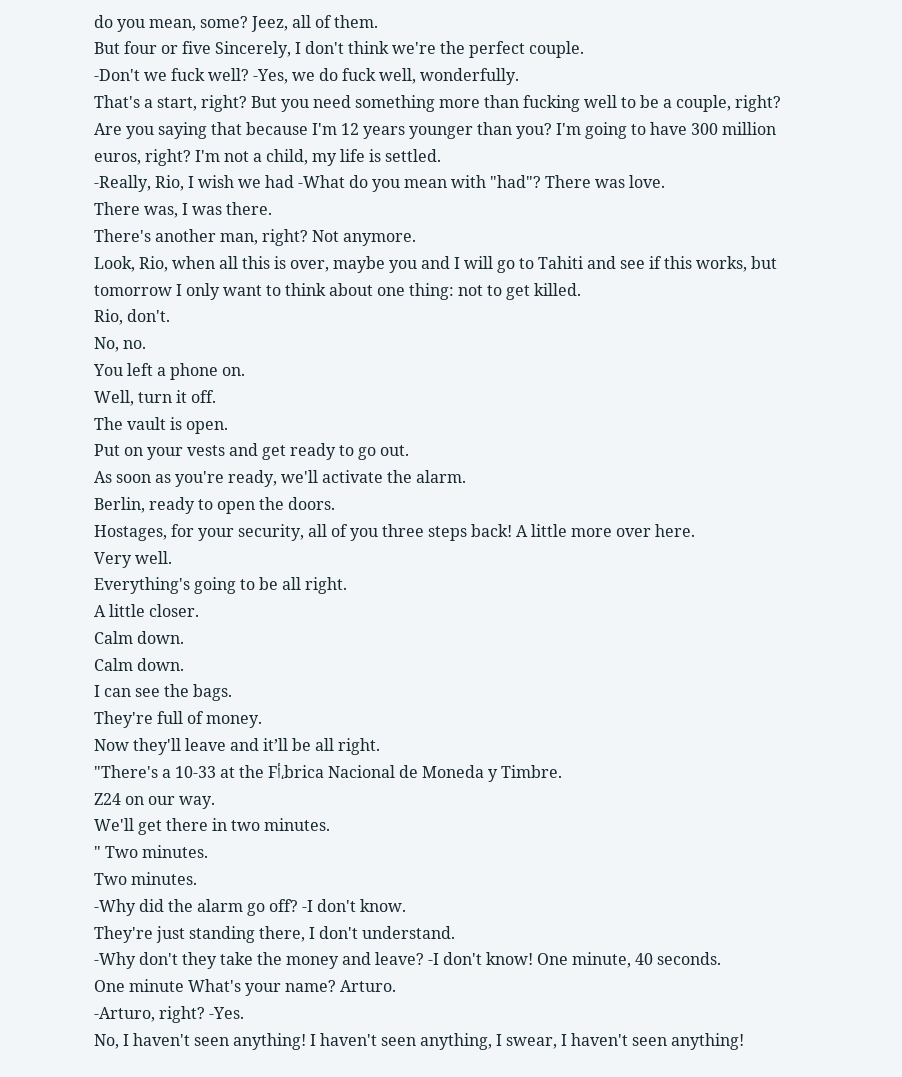do you mean, some? Jeez, all of them.
But four or five Sincerely, I don't think we're the perfect couple.
-Don't we fuck well? -Yes, we do fuck well, wonderfully.
That's a start, right? But you need something more than fucking well to be a couple, right? Are you saying that because I'm 12 years younger than you? I'm going to have 300 million euros, right? I'm not a child, my life is settled.
-Really, Rio, I wish we had -What do you mean with "had"? There was love.
There was, I was there.
There's another man, right? Not anymore.
Look, Rio, when all this is over, maybe you and I will go to Tahiti and see if this works, but tomorrow I only want to think about one thing: not to get killed.
Rio, don't.
No, no.
You left a phone on.
Well, turn it off.
The vault is open.
Put on your vests and get ready to go out.
As soon as you're ready, we'll activate the alarm.
Berlin, ready to open the doors.
Hostages, for your security, all of you three steps back! A little more over here.
Very well.
Everything's going to be all right.
A little closer.
Calm down.
Calm down.
I can see the bags.
They're full of money.
Now they'll leave and it’ll be all right.
"There's a 10-33 at the Fأ،brica Nacional de Moneda y Timbre.
Z24 on our way.
We'll get there in two minutes.
" Two minutes.
Two minutes.
-Why did the alarm go off? -I don't know.
They're just standing there, I don't understand.
-Why don't they take the money and leave? -I don't know! One minute, 40 seconds.
One minute What's your name? Arturo.
-Arturo, right? -Yes.
No, I haven't seen anything! I haven't seen anything, I swear, I haven't seen anything!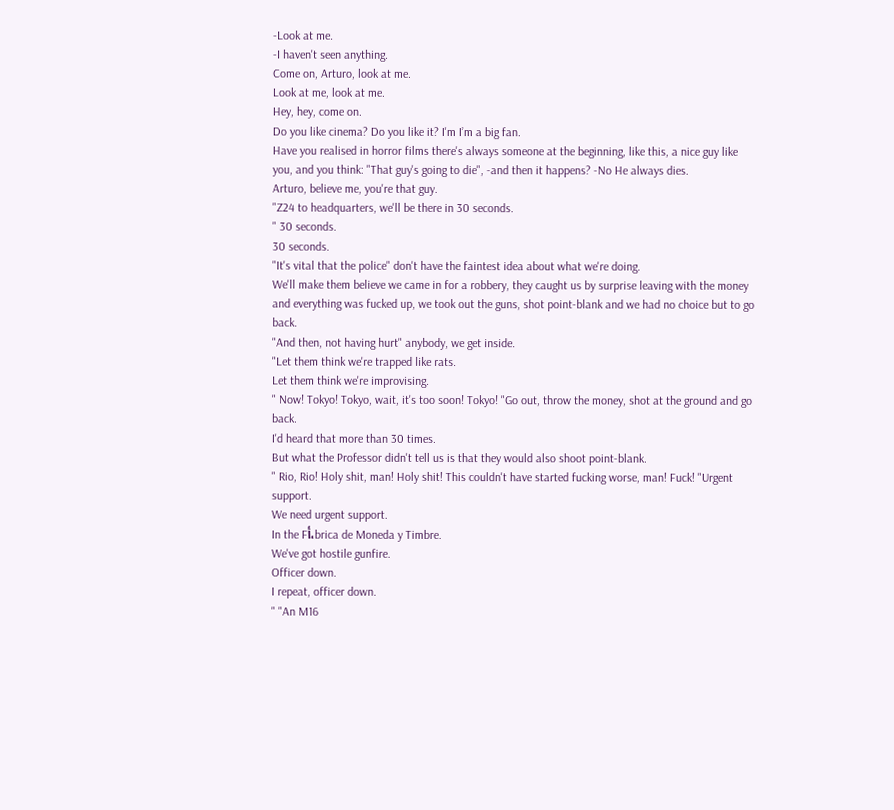-Look at me.
-I haven't seen anything.
Come on, Arturo, look at me.
Look at me, look at me.
Hey, hey, come on.
Do you like cinema? Do you like it? I'm I’m a big fan.
Have you realised in horror films there's always someone at the beginning, like this, a nice guy like you, and you think: "That guy's going to die", -and then it happens? -No He always dies.
Arturo, believe me, you're that guy.
"Z24 to headquarters, we'll be there in 30 seconds.
" 30 seconds.
30 seconds.
"It's vital that the police" don't have the faintest idea about what we're doing.
We'll make them believe we came in for a robbery, they caught us by surprise leaving with the money and everything was fucked up, we took out the guns, shot point-blank and we had no choice but to go back.
"And then, not having hurt" anybody, we get inside.
"Let them think we're trapped like rats.
Let them think we're improvising.
" Now! Tokyo! Tokyo, wait, it's too soon! Tokyo! "Go out, throw the money, shot at the ground and go back.
I'd heard that more than 30 times.
But what the Professor didn't tell us is that they would also shoot point-blank.
" Rio, Rio! Holy shit, man! Holy shit! This couldn't have started fucking worse, man! Fuck! "Urgent support.
We need urgent support.
In the Fأ،brica de Moneda y Timbre.
We've got hostile gunfire.
Officer down.
I repeat, officer down.
" "An M16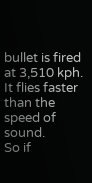bullet is fired at 3,510 kph.
It flies faster than the speed of sound.
So if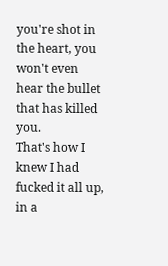you're shot in the heart, you won't even hear the bullet that has killed you.
That's how I knew I had fucked it all up, in a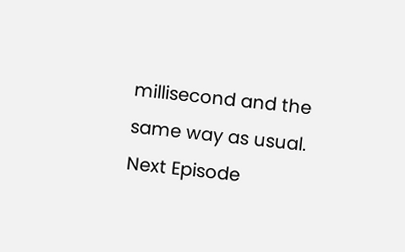millisecond and the same way as usual.
Next Episode